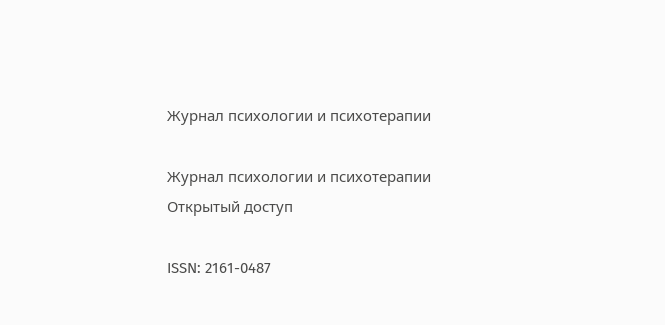Журнал психологии и психотерапии

Журнал психологии и психотерапии
Открытый доступ

ISSN: 2161-0487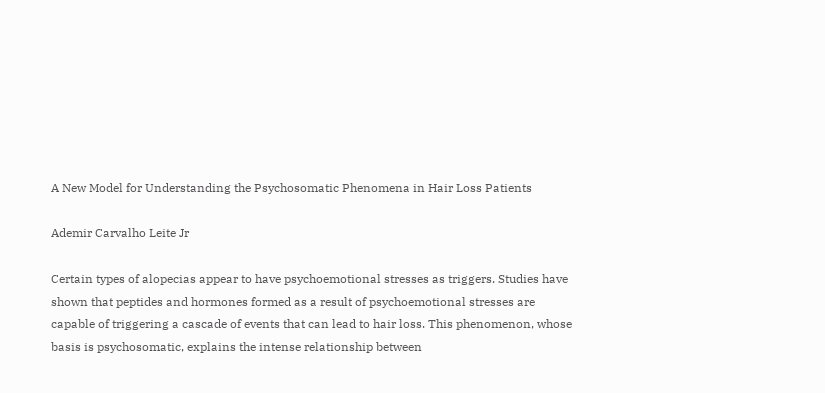A New Model for Understanding the Psychosomatic Phenomena in Hair Loss Patients

Ademir Carvalho Leite Jr

Certain types of alopecias appear to have psychoemotional stresses as triggers. Studies have shown that peptides and hormones formed as a result of psychoemotional stresses are capable of triggering a cascade of events that can lead to hair loss. This phenomenon, whose basis is psychosomatic, explains the intense relationship between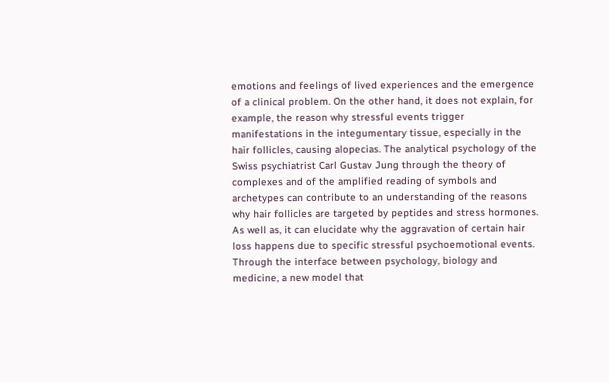emotions and feelings of lived experiences and the emergence of a clinical problem. On the other hand, it does not explain, for example, the reason why stressful events trigger manifestations in the integumentary tissue, especially in the hair follicles, causing alopecias. The analytical psychology of the Swiss psychiatrist Carl Gustav Jung through the theory of complexes and of the amplified reading of symbols and archetypes can contribute to an understanding of the reasons why hair follicles are targeted by peptides and stress hormones. As well as, it can elucidate why the aggravation of certain hair loss happens due to specific stressful psychoemotional events. Through the interface between psychology, biology and medicine, a new model that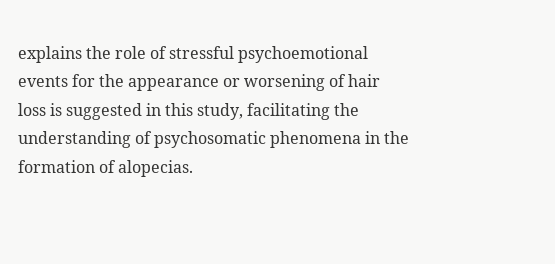explains the role of stressful psychoemotional events for the appearance or worsening of hair loss is suggested in this study, facilitating the understanding of psychosomatic phenomena in the formation of alopecias.